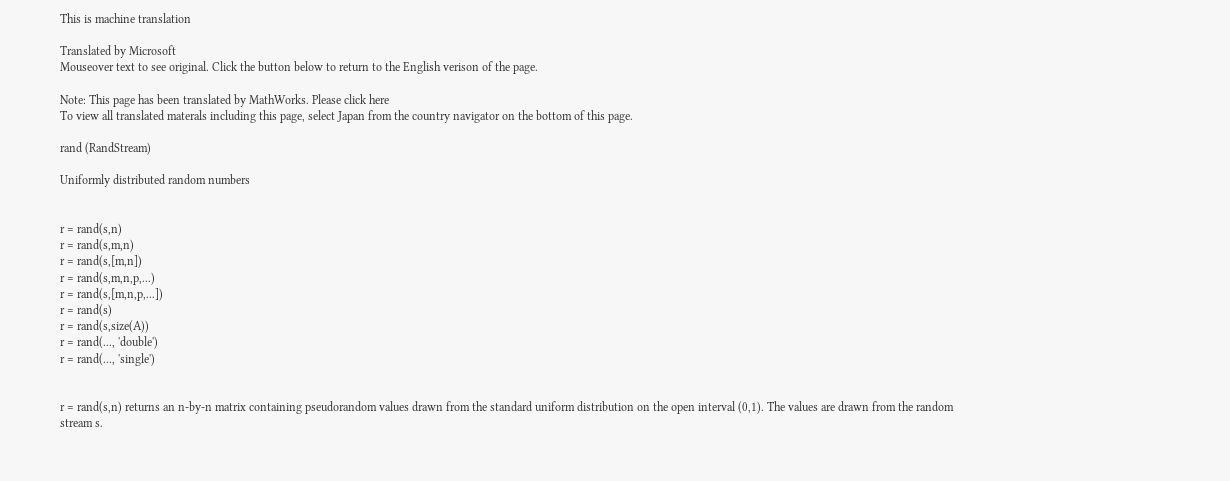This is machine translation

Translated by Microsoft
Mouseover text to see original. Click the button below to return to the English verison of the page.

Note: This page has been translated by MathWorks. Please click here
To view all translated materals including this page, select Japan from the country navigator on the bottom of this page.

rand (RandStream)

Uniformly distributed random numbers


r = rand(s,n)
r = rand(s,m,n)
r = rand(s,[m,n])
r = rand(s,m,n,p,...)
r = rand(s,[m,n,p,...])
r = rand(s)
r = rand(s,size(A))
r = rand(..., 'double')
r = rand(..., 'single')


r = rand(s,n) returns an n-by-n matrix containing pseudorandom values drawn from the standard uniform distribution on the open interval (0,1). The values are drawn from the random stream s.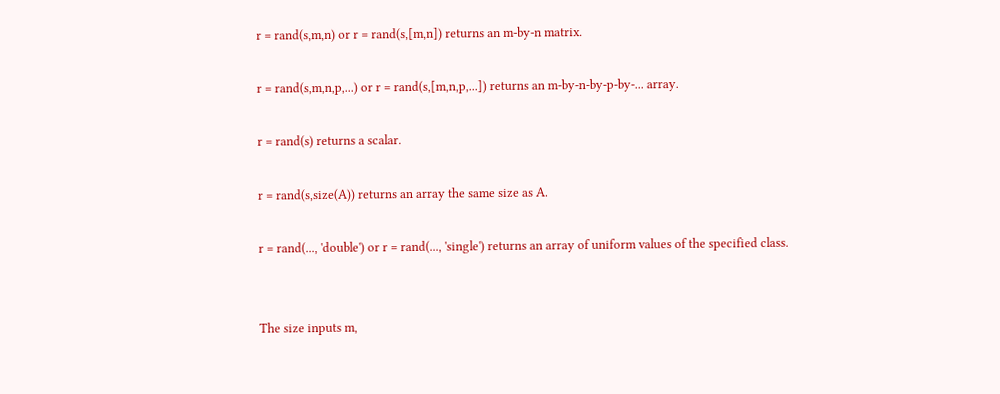r = rand(s,m,n) or r = rand(s,[m,n]) returns an m-by-n matrix.

r = rand(s,m,n,p,...) or r = rand(s,[m,n,p,...]) returns an m-by-n-by-p-by-... array.

r = rand(s) returns a scalar.

r = rand(s,size(A)) returns an array the same size as A.

r = rand(..., 'double') or r = rand(..., 'single') returns an array of uniform values of the specified class.


The size inputs m,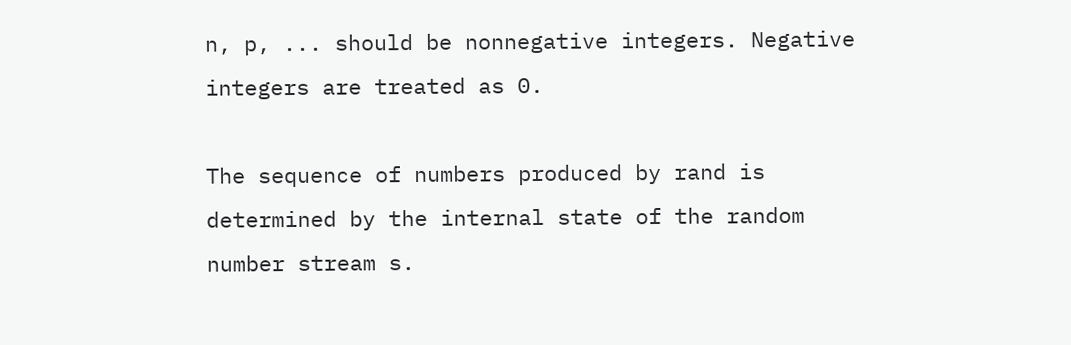n, p, ... should be nonnegative integers. Negative integers are treated as 0.

The sequence of numbers produced by rand is determined by the internal state of the random number stream s.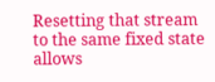Resetting that stream to the same fixed state allows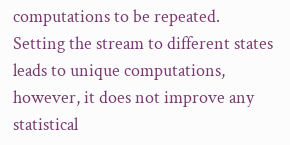computations to be repeated. Setting the stream to different states leads to unique computations, however, it does not improve any statistical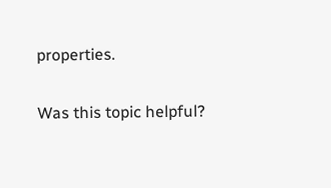properties.

Was this topic helpful?